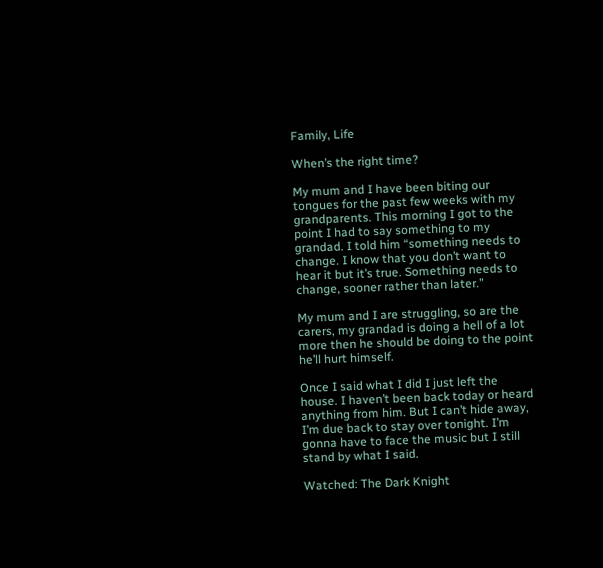Family, Life

When’s the right time?

My mum and I have been biting our tongues for the past few weeks with my grandparents. This morning I got to the point I had to say something to my grandad. I told him “something needs to change. I know that you don’t want to hear it but it’s true. Something needs to change, sooner rather than later.”

My mum and I are struggling, so are the carers, my grandad is doing a hell of a lot more then he should be doing to the point he’ll hurt himself.

Once I said what I did I just left the house. I haven’t been back today or heard anything from him. But I can’t hide away, I’m due back to stay over tonight. I’m gonna have to face the music but I still stand by what I said.

Watched: The Dark Knight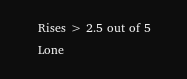Rises > 2.5 out of 5
Lone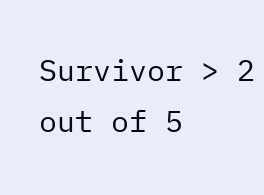Survivor > 2 out of 5